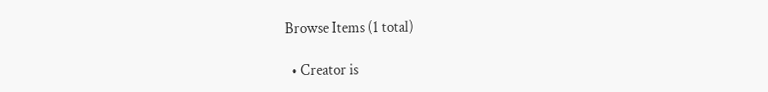Browse Items (1 total)

  • Creator is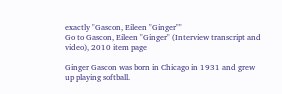exactly "Gascon, Eileen "Ginger""
Go to Gascon, Eileen "Ginger" (Interview transcript and video), 2010 item page

Ginger Gascon was born in Chicago in 1931 and grew up playing softball.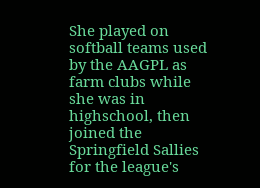She played on softball teams used by the AAGPL as farm clubs while she was in highschool, then joined the Springfield Sallies for the league's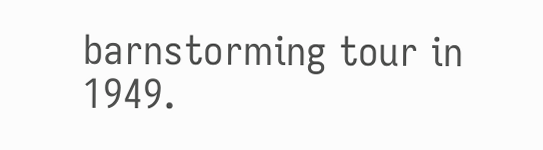barnstorming tour in 1949.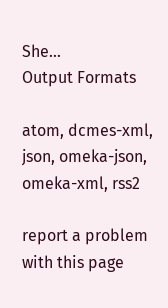She…
Output Formats

atom, dcmes-xml, json, omeka-json, omeka-xml, rss2

report a problem with this page